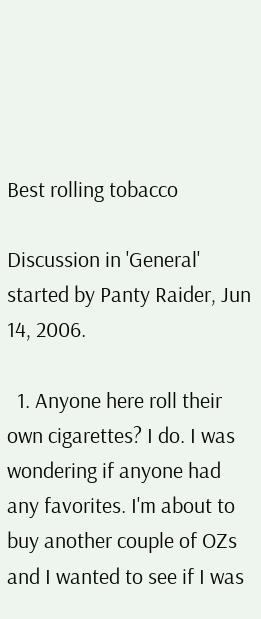Best rolling tobacco

Discussion in 'General' started by Panty Raider, Jun 14, 2006.

  1. Anyone here roll their own cigarettes? I do. I was wondering if anyone had any favorites. I'm about to buy another couple of OZs and I wanted to see if I was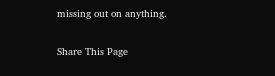missing out on anything.

Share This Page